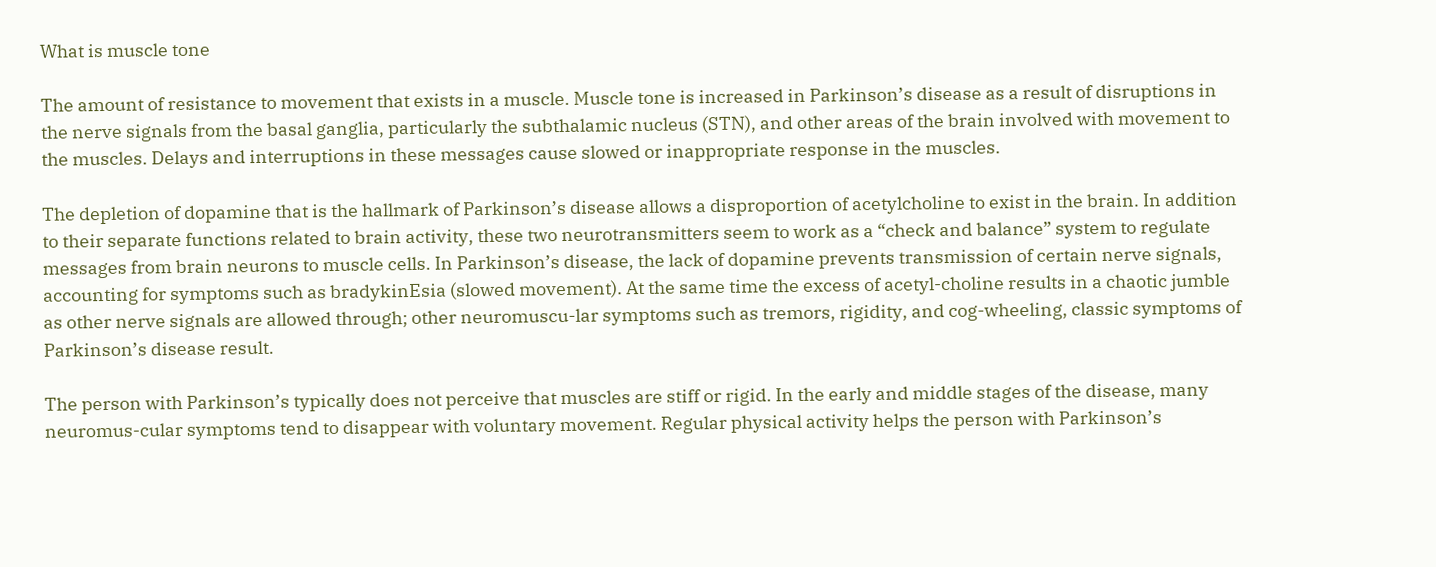What is muscle tone

The amount of resistance to movement that exists in a muscle. Muscle tone is increased in Parkinson’s disease as a result of disruptions in the nerve signals from the basal ganglia, particularly the subthalamic nucleus (STN), and other areas of the brain involved with movement to the muscles. Delays and interruptions in these messages cause slowed or inappropriate response in the muscles.

The depletion of dopamine that is the hallmark of Parkinson’s disease allows a disproportion of acetylcholine to exist in the brain. In addition to their separate functions related to brain activity, these two neurotransmitters seem to work as a “check and balance” system to regulate messages from brain neurons to muscle cells. In Parkinson’s disease, the lack of dopamine prevents transmission of certain nerve signals, accounting for symptoms such as bradykinEsia (slowed movement). At the same time the excess of acetyl-choline results in a chaotic jumble as other nerve signals are allowed through; other neuromuscu-lar symptoms such as tremors, rigidity, and cog-wheeling, classic symptoms of Parkinson’s disease result.

The person with Parkinson’s typically does not perceive that muscles are stiff or rigid. In the early and middle stages of the disease, many neuromus-cular symptoms tend to disappear with voluntary movement. Regular physical activity helps the person with Parkinson’s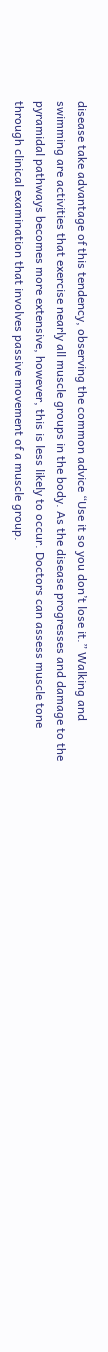disease take advantage of this tendency, observing the common advice “Use it so you don’t lose it.” Walking and swimming are activities that exercise nearly all muscle groups in the body. As the disease progresses and damage to the pyramidal pathways becomes more extensive, however, this is less likely to occur. Doctors can assess muscle tone through clinical examination that involves passive movement of a muscle group.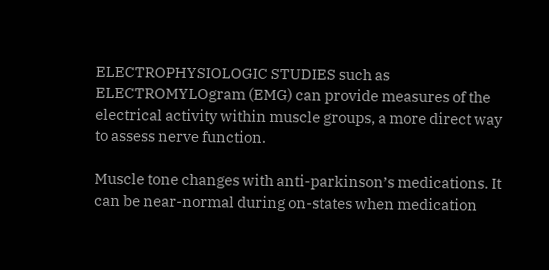ELECTROPHYSIOLOGIC STUDIES such as ELECTROMYLOgram (EMG) can provide measures of the electrical activity within muscle groups, a more direct way to assess nerve function.

Muscle tone changes with anti-parkinson’s medications. It can be near-normal during on-states when medication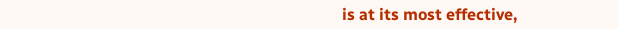is at its most effective,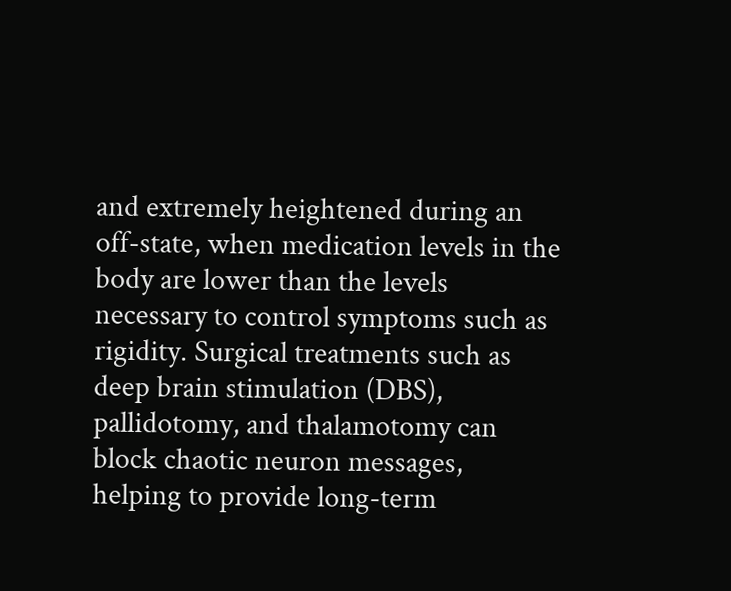and extremely heightened during an off-state, when medication levels in the body are lower than the levels necessary to control symptoms such as rigidity. Surgical treatments such as deep brain stimulation (DBS), pallidotomy, and thalamotomy can block chaotic neuron messages, helping to provide long-term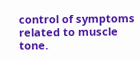control of symptoms related to muscle tone.